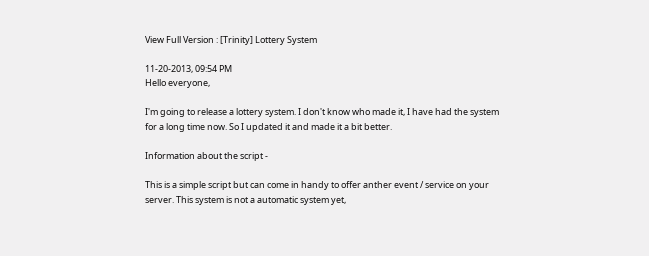View Full Version : [Trinity] Lottery System

11-20-2013, 09:54 PM
Hello everyone,

I'm going to release a lottery system. I don't know who made it, I have had the system for a long time now. So I updated it and made it a bit better.

Information about the script -

This is a simple script but can come in handy to offer anther event / service on your server. This system is not a automatic system yet,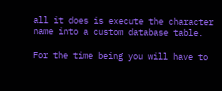all it does is execute the character name into a custom database table.

For the time being you will have to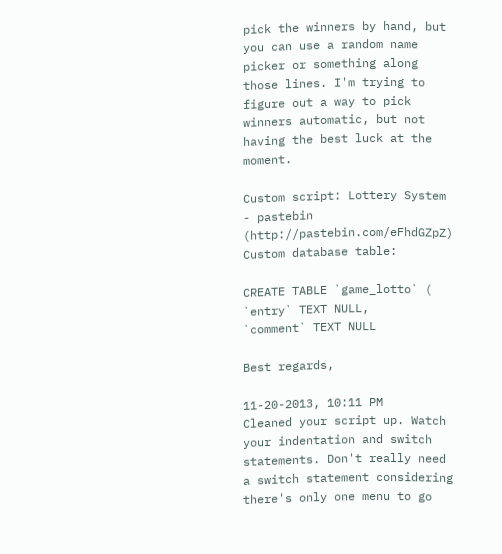pick the winners by hand, but you can use a random name picker or something along those lines. I'm trying to figure out a way to pick winners automatic, but not having the best luck at the moment.

Custom script: Lottery System - pastebin (http://pastebin.com/eFhdGZpZ)
Custom database table:

CREATE TABLE `game_lotto` (
`entry` TEXT NULL,
`comment` TEXT NULL

Best regards,

11-20-2013, 10:11 PM
Cleaned your script up. Watch your indentation and switch statements. Don't really need a switch statement considering there's only one menu to go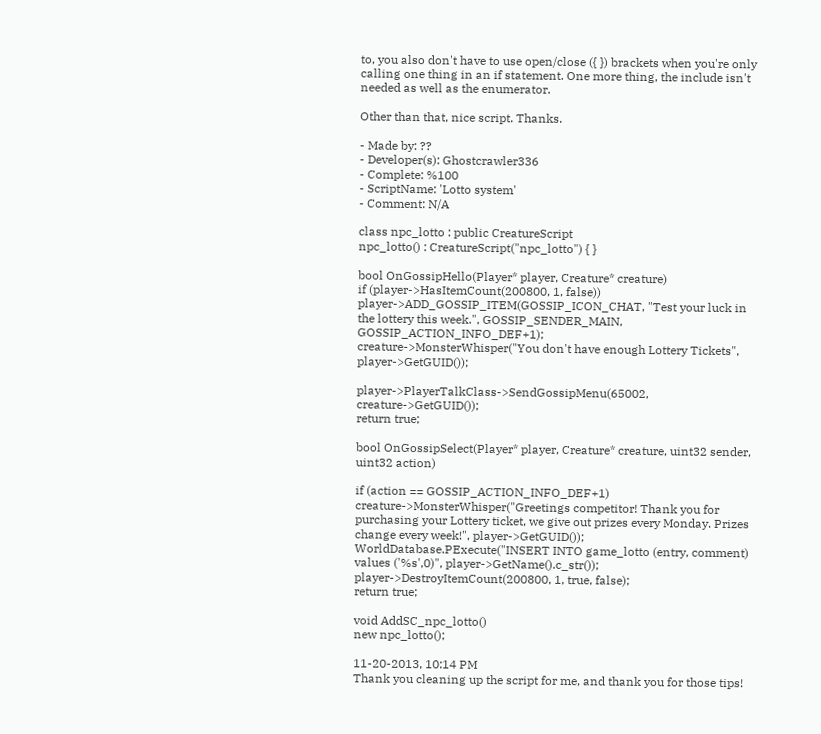to, you also don't have to use open/close ({ }) brackets when you're only calling one thing in an if statement. One more thing, the include isn't needed as well as the enumerator.

Other than that, nice script. Thanks.

- Made by: ??
- Developer(s): Ghostcrawler336
- Complete: %100
- ScriptName: 'Lotto system'
- Comment: N/A

class npc_lotto : public CreatureScript
npc_lotto() : CreatureScript("npc_lotto") { }

bool OnGossipHello(Player* player, Creature* creature)
if (player->HasItemCount(200800, 1, false))
player->ADD_GOSSIP_ITEM(GOSSIP_ICON_CHAT, "Test your luck in the lottery this week.", GOSSIP_SENDER_MAIN, GOSSIP_ACTION_INFO_DEF+1);
creature->MonsterWhisper("You don't have enough Lottery Tickets", player->GetGUID());

player->PlayerTalkClass->SendGossipMenu(65002, creature->GetGUID());
return true;

bool OnGossipSelect(Player* player, Creature* creature, uint32 sender, uint32 action)

if (action == GOSSIP_ACTION_INFO_DEF+1)
creature->MonsterWhisper("Greetings competitor! Thank you for purchasing your Lottery ticket, we give out prizes every Monday. Prizes change every week!", player->GetGUID());
WorldDatabase.PExecute("INSERT INTO game_lotto (entry, comment) values ('%s',0)", player->GetName().c_str());
player->DestroyItemCount(200800, 1, true, false);
return true;

void AddSC_npc_lotto()
new npc_lotto();

11-20-2013, 10:14 PM
Thank you cleaning up the script for me, and thank you for those tips!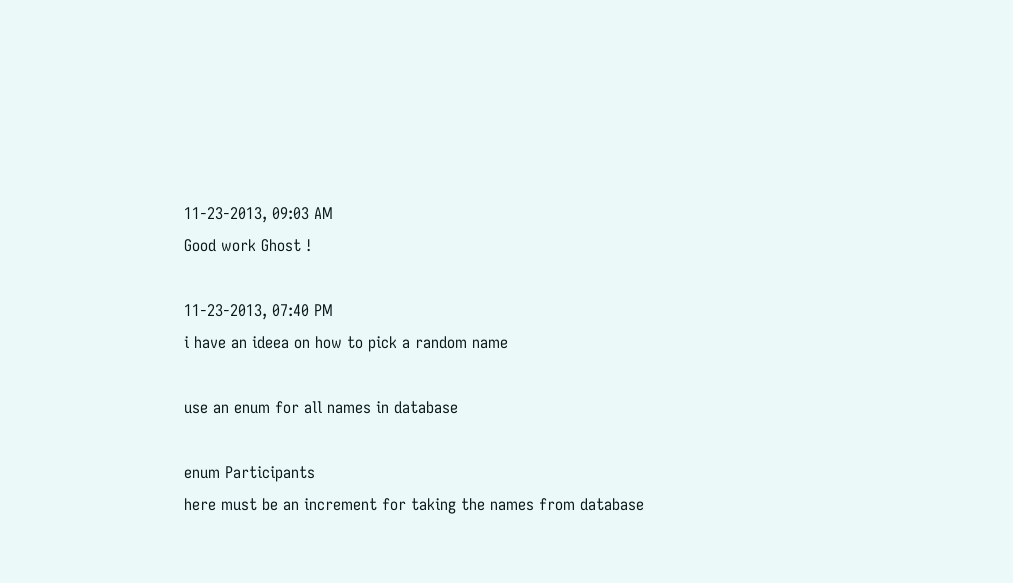11-23-2013, 09:03 AM
Good work Ghost !

11-23-2013, 07:40 PM
i have an ideea on how to pick a random name

use an enum for all names in database

enum Participants
here must be an increment for taking the names from database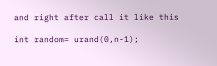and right after call it like this

int random= urand(0,n-1);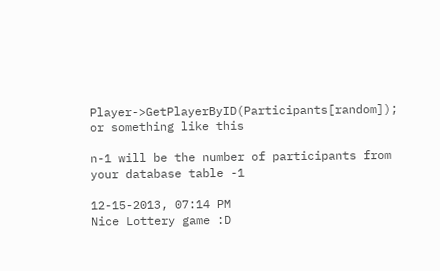Player->GetPlayerByID(Participants[random]); or something like this

n-1 will be the number of participants from your database table -1

12-15-2013, 07:14 PM
Nice Lottery game :D